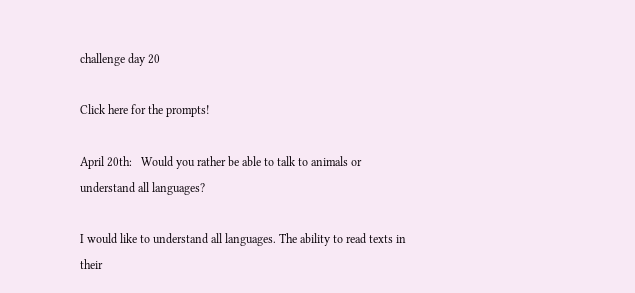challenge day 20

Click here for the prompts!

April 20th:   Would you rather be able to talk to animals or understand all languages?

I would like to understand all languages. The ability to read texts in their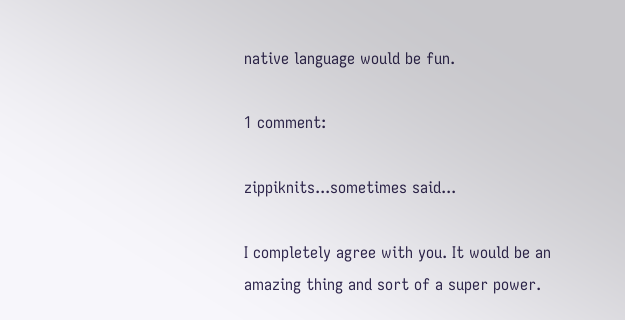native language would be fun.

1 comment:

zippiknits...sometimes said...

I completely agree with you. It would be an amazing thing and sort of a super power.